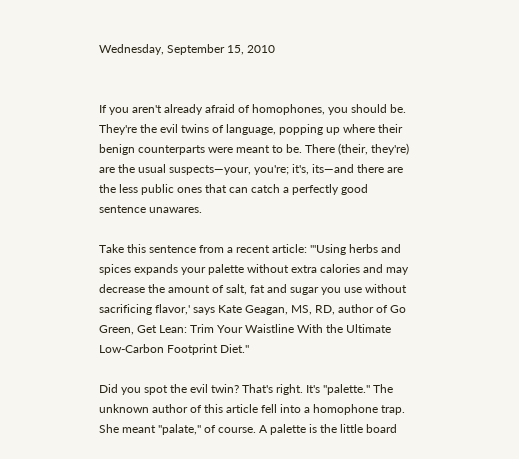Wednesday, September 15, 2010


If you aren't already afraid of homophones, you should be. They're the evil twins of language, popping up where their benign counterparts were meant to be. There (their, they're) are the usual suspects—your, you're; it's, its—and there are the less public ones that can catch a perfectly good sentence unawares.

Take this sentence from a recent article: "'Using herbs and spices expands your palette without extra calories and may decrease the amount of salt, fat and sugar you use without sacrificing flavor,' says Kate Geagan, MS, RD, author of Go Green, Get Lean: Trim Your Waistline With the Ultimate Low-Carbon Footprint Diet."

Did you spot the evil twin? That's right. It's "palette." The unknown author of this article fell into a homophone trap. She meant "palate," of course. A palette is the little board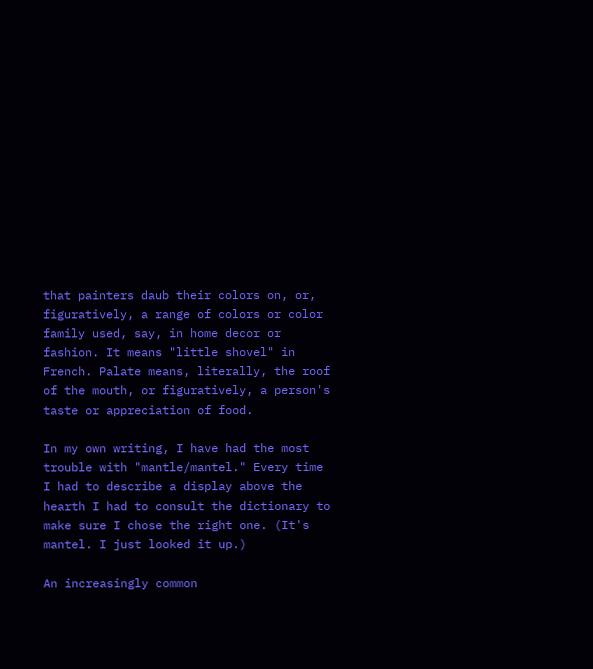that painters daub their colors on, or, figuratively, a range of colors or color family used, say, in home decor or fashion. It means "little shovel" in French. Palate means, literally, the roof of the mouth, or figuratively, a person's taste or appreciation of food.

In my own writing, I have had the most trouble with "mantle/mantel." Every time I had to describe a display above the hearth I had to consult the dictionary to make sure I chose the right one. (It's mantel. I just looked it up.)

An increasingly common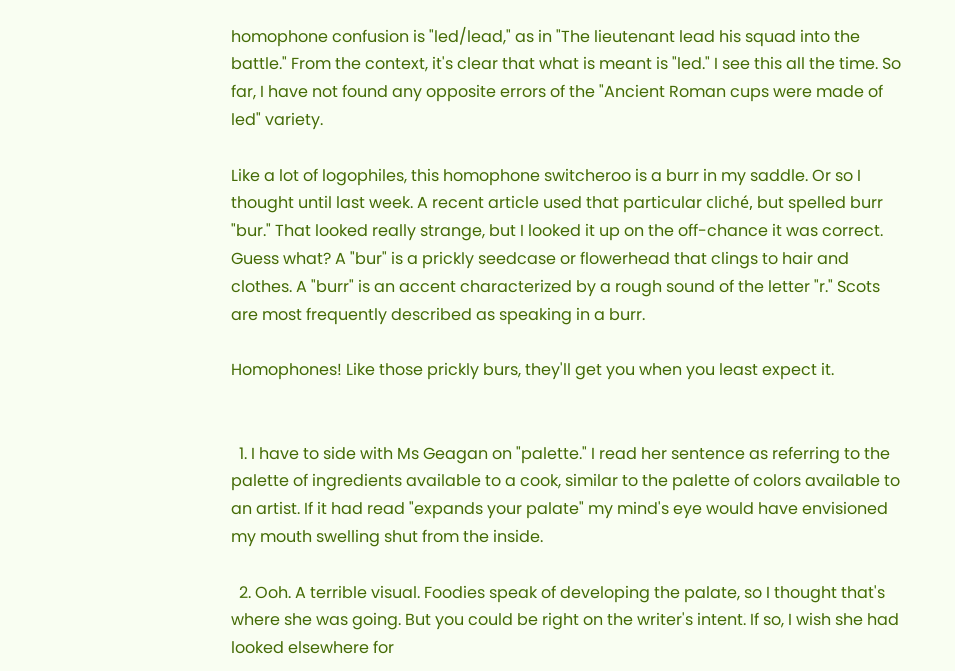homophone confusion is "led/lead," as in "The lieutenant lead his squad into the battle." From the context, it's clear that what is meant is "led." I see this all the time. So far, I have not found any opposite errors of the "Ancient Roman cups were made of led" variety.

Like a lot of logophiles, this homophone switcheroo is a burr in my saddle. Or so I thought until last week. A recent article used that particular cliché, but spelled burr "bur." That looked really strange, but I looked it up on the off-chance it was correct. Guess what? A "bur" is a prickly seedcase or flowerhead that clings to hair and clothes. A "burr" is an accent characterized by a rough sound of the letter "r." Scots are most frequently described as speaking in a burr.

Homophones! Like those prickly burs, they'll get you when you least expect it.


  1. I have to side with Ms Geagan on "palette." I read her sentence as referring to the palette of ingredients available to a cook, similar to the palette of colors available to an artist. If it had read "expands your palate" my mind's eye would have envisioned my mouth swelling shut from the inside.

  2. Ooh. A terrible visual. Foodies speak of developing the palate, so I thought that's where she was going. But you could be right on the writer's intent. If so, I wish she had looked elsewhere for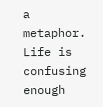a metaphor. Life is confusing enough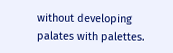without developing palates with palettes.